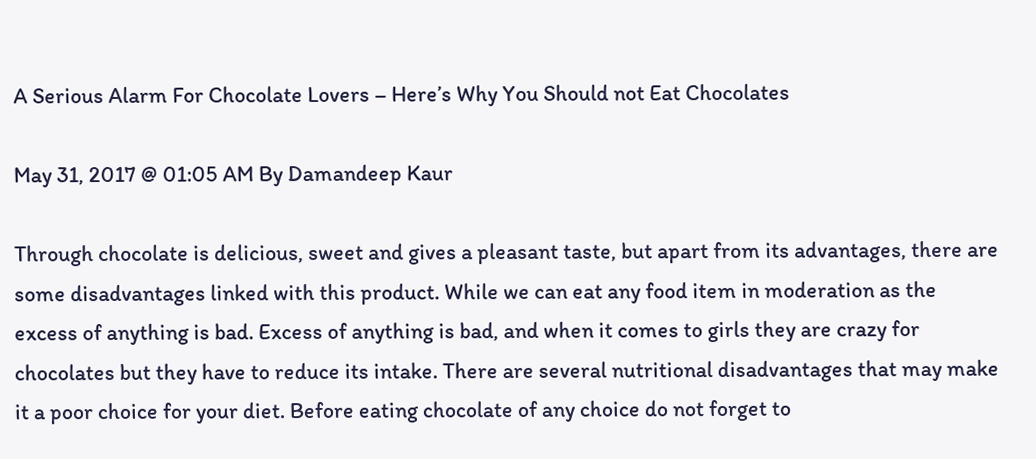A Serious Alarm For Chocolate Lovers – Here’s Why You Should not Eat Chocolates

May 31, 2017 @ 01:05 AM By Damandeep Kaur

Through chocolate is delicious, sweet and gives a pleasant taste, but apart from its advantages, there are some disadvantages linked with this product. While we can eat any food item in moderation as the excess of anything is bad. Excess of anything is bad, and when it comes to girls they are crazy for chocolates but they have to reduce its intake. There are several nutritional disadvantages that may make it a poor choice for your diet. Before eating chocolate of any choice do not forget to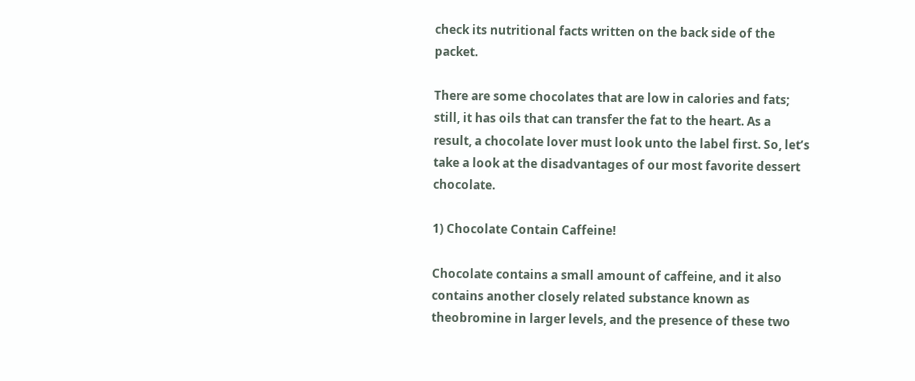check its nutritional facts written on the back side of the packet.

There are some chocolates that are low in calories and fats; still, it has oils that can transfer the fat to the heart. As a result, a chocolate lover must look unto the label first. So, let’s take a look at the disadvantages of our most favorite dessert chocolate.

1) Chocolate Contain Caffeine!

Chocolate contains a small amount of caffeine, and it also contains another closely related substance known as theobromine in larger levels, and the presence of these two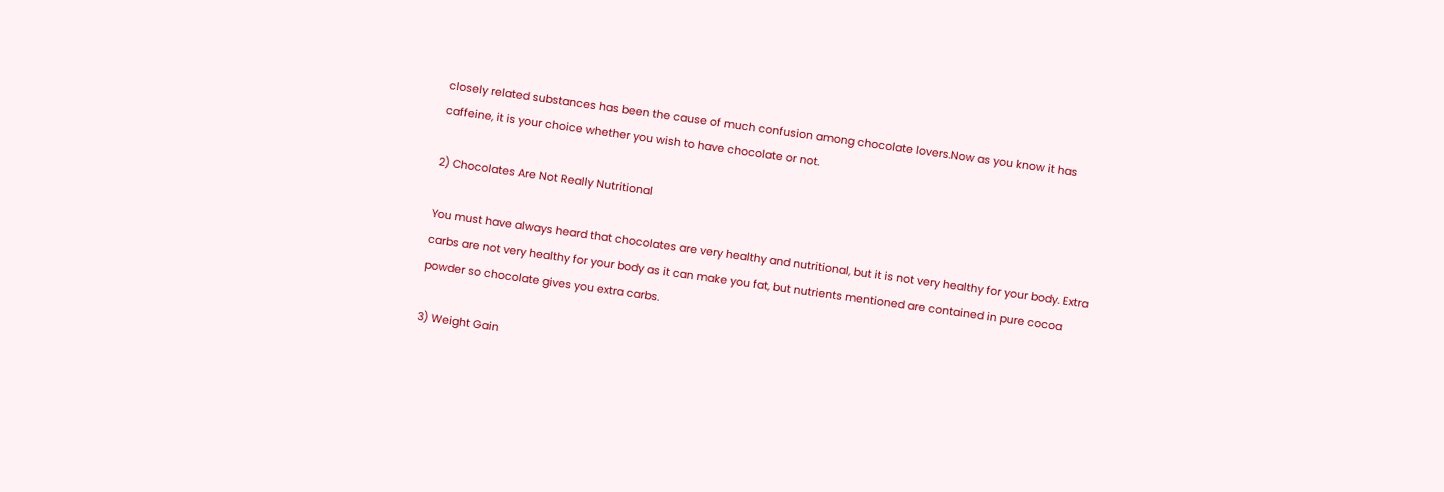closely related substances has been the cause of much confusion among chocolate lovers.Now as you know it has caffeine, it is your choice whether you wish to have chocolate or not.

2) Chocolates Are Not Really Nutritional

You must have always heard that chocolates are very healthy and nutritional, but it is not very healthy for your body. Extra carbs are not very healthy for your body as it can make you fat, but nutrients mentioned are contained in pure cocoa powder so chocolate gives you extra carbs.

3) Weight Gain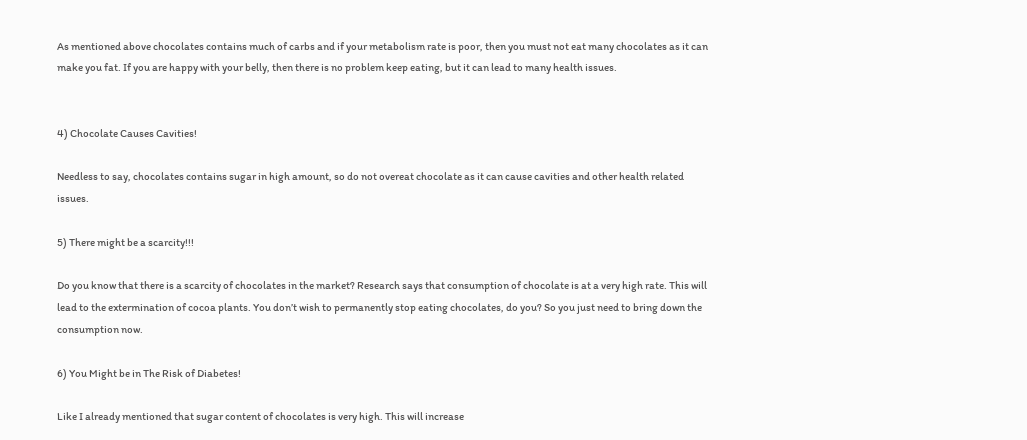As mentioned above chocolates contains much of carbs and if your metabolism rate is poor, then you must not eat many chocolates as it can make you fat. If you are happy with your belly, then there is no problem keep eating, but it can lead to many health issues.


4) Chocolate Causes Cavities!

Needless to say, chocolates contains sugar in high amount, so do not overeat chocolate as it can cause cavities and other health related issues.

5) There might be a scarcity!!!

Do you know that there is a scarcity of chocolates in the market? Research says that consumption of chocolate is at a very high rate. This will lead to the extermination of cocoa plants. You don’t wish to permanently stop eating chocolates, do you? So you just need to bring down the consumption now.

6) You Might be in The Risk of Diabetes!

Like I already mentioned that sugar content of chocolates is very high. This will increase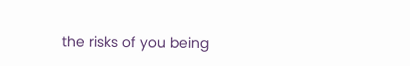the risks of you being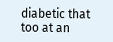diabetic that too at an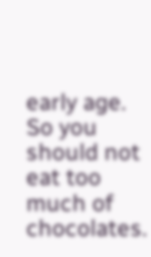early age. So you should not eat too much of chocolates.